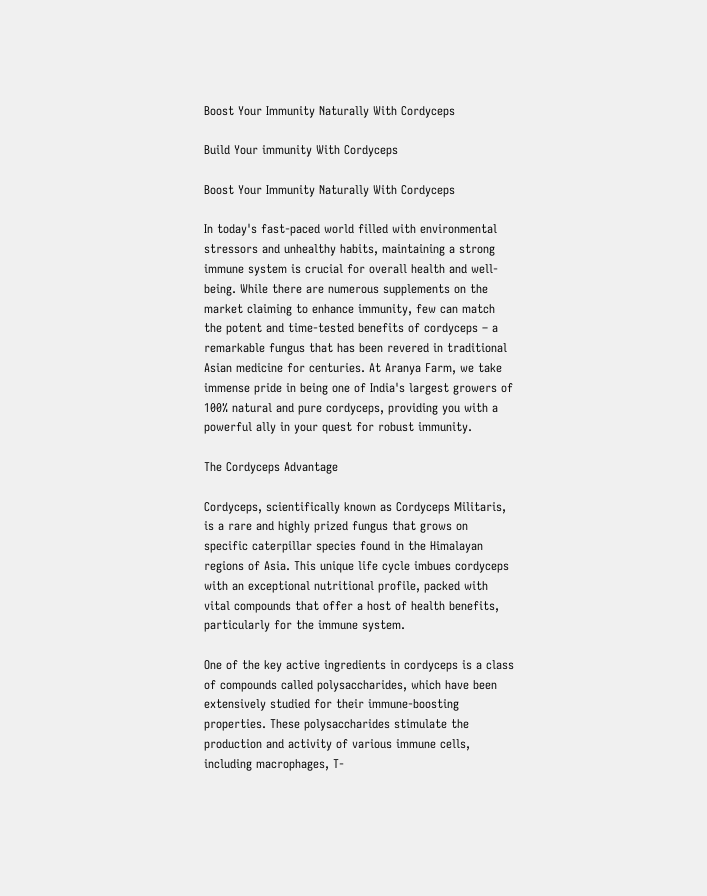Boost Your Immunity Naturally With Cordyceps

Build Your immunity With Cordyceps

Boost Your Immunity Naturally With Cordyceps

In today's fast-paced world filled with environmental stressors and unhealthy habits, maintaining a strong immune system is crucial for overall health and well-being. While there are numerous supplements on the market claiming to enhance immunity, few can match the potent and time-tested benefits of cordyceps – a remarkable fungus that has been revered in traditional Asian medicine for centuries. At Aranya Farm, we take immense pride in being one of India's largest growers of 100% natural and pure cordyceps, providing you with a powerful ally in your quest for robust immunity.

The Cordyceps Advantage

Cordyceps, scientifically known as Cordyceps Militaris, is a rare and highly prized fungus that grows on specific caterpillar species found in the Himalayan regions of Asia. This unique life cycle imbues cordyceps with an exceptional nutritional profile, packed with vital compounds that offer a host of health benefits, particularly for the immune system.

One of the key active ingredients in cordyceps is a class of compounds called polysaccharides, which have been extensively studied for their immune-boosting properties. These polysaccharides stimulate the production and activity of various immune cells, including macrophages, T-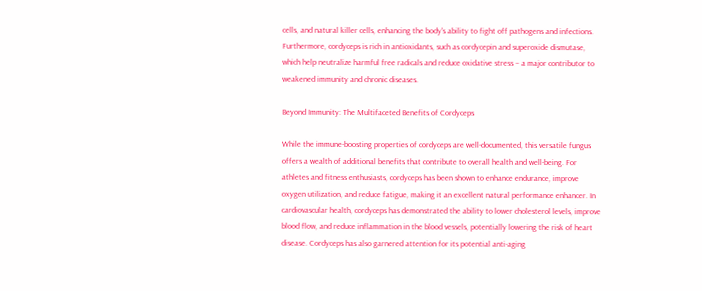cells, and natural killer cells, enhancing the body's ability to fight off pathogens and infections. Furthermore, cordyceps is rich in antioxidants, such as cordycepin and superoxide dismutase, which help neutralize harmful free radicals and reduce oxidative stress – a major contributor to weakened immunity and chronic diseases.

Beyond Immunity: The Multifaceted Benefits of Cordyceps

While the immune-boosting properties of cordyceps are well-documented, this versatile fungus offers a wealth of additional benefits that contribute to overall health and well-being. For athletes and fitness enthusiasts, cordyceps has been shown to enhance endurance, improve oxygen utilization, and reduce fatigue, making it an excellent natural performance enhancer. In cardiovascular health, cordyceps has demonstrated the ability to lower cholesterol levels, improve blood flow, and reduce inflammation in the blood vessels, potentially lowering the risk of heart disease. Cordyceps has also garnered attention for its potential anti-aging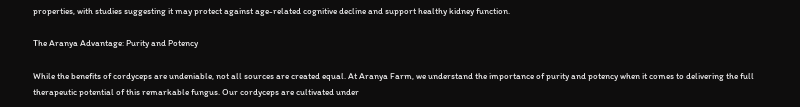properties, with studies suggesting it may protect against age-related cognitive decline and support healthy kidney function.

The Aranya Advantage: Purity and Potency

While the benefits of cordyceps are undeniable, not all sources are created equal. At Aranya Farm, we understand the importance of purity and potency when it comes to delivering the full therapeutic potential of this remarkable fungus. Our cordyceps are cultivated under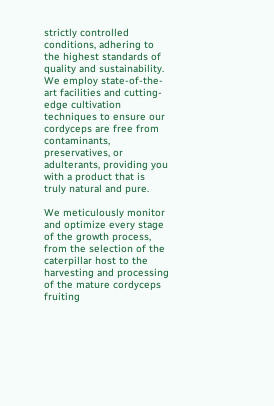strictly controlled conditions, adhering to the highest standards of quality and sustainability. We employ state-of-the-art facilities and cutting-edge cultivation techniques to ensure our cordyceps are free from contaminants, preservatives, or adulterants, providing you with a product that is truly natural and pure.

We meticulously monitor and optimize every stage of the growth process, from the selection of the caterpillar host to the harvesting and processing of the mature cordyceps fruiting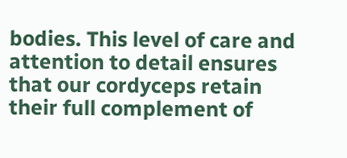bodies. This level of care and attention to detail ensures that our cordyceps retain their full complement of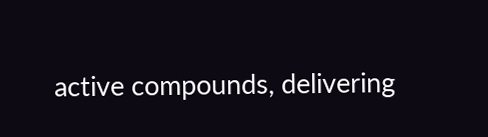active compounds, delivering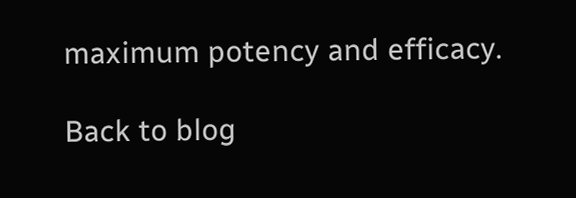maximum potency and efficacy.

Back to blog